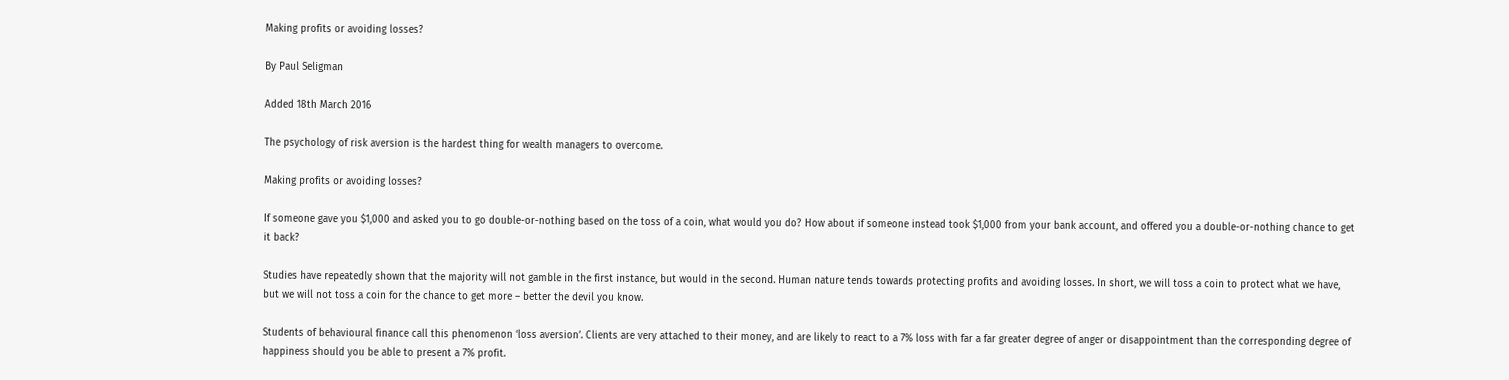Making profits or avoiding losses?

By Paul Seligman

Added 18th March 2016

The psychology of risk aversion is the hardest thing for wealth managers to overcome.

Making profits or avoiding losses?

If someone gave you $1,000 and asked you to go double-or-nothing based on the toss of a coin, what would you do? How about if someone instead took $1,000 from your bank account, and offered you a double-or-nothing chance to get it back?

Studies have repeatedly shown that the majority will not gamble in the first instance, but would in the second. Human nature tends towards protecting profits and avoiding losses. In short, we will toss a coin to protect what we have, but we will not toss a coin for the chance to get more – better the devil you know.

Students of behavioural finance call this phenomenon ‘loss aversion’. Clients are very attached to their money, and are likely to react to a 7% loss with far a far greater degree of anger or disappointment than the corresponding degree of happiness should you be able to present a 7% profit.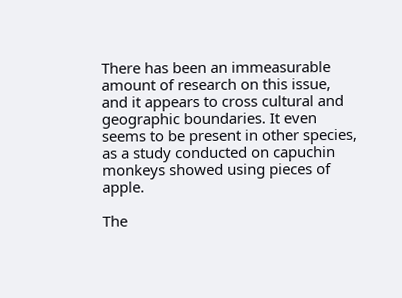There has been an immeasurable amount of research on this issue, and it appears to cross cultural and geographic boundaries. It even seems to be present in other species, as a study conducted on capuchin monkeys showed using pieces of apple.

The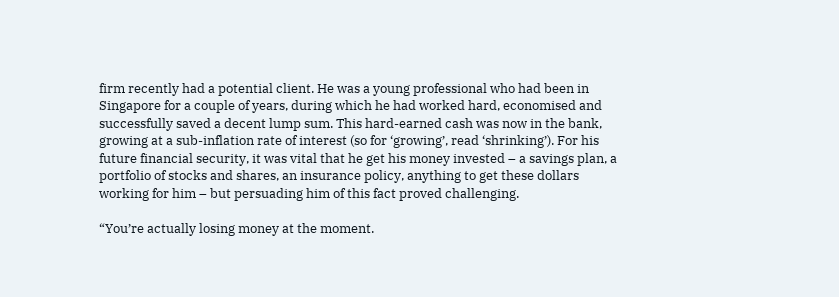firm recently had a potential client. He was a young professional who had been in Singapore for a couple of years, during which he had worked hard, economised and successfully saved a decent lump sum. This hard-earned cash was now in the bank, growing at a sub-inflation rate of interest (so for ‘growing’, read ‘shrinking’). For his future financial security, it was vital that he get his money invested – a savings plan, a portfolio of stocks and shares, an insurance policy, anything to get these dollars working for him – but persuading him of this fact proved challenging.

“You’re actually losing money at the moment.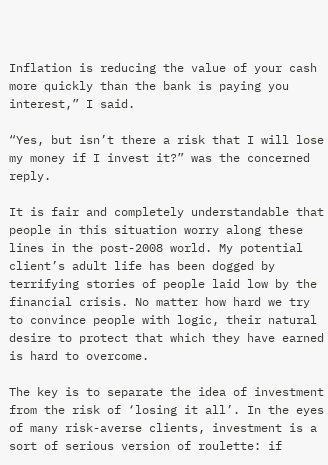Inflation is reducing the value of your cash more quickly than the bank is paying you interest,” I said.

“Yes, but isn’t there a risk that I will lose my money if I invest it?” was the concerned reply.

It is fair and completely understandable that people in this situation worry along these lines in the post-2008 world. My potential client’s adult life has been dogged by terrifying stories of people laid low by the financial crisis. No matter how hard we try to convince people with logic, their natural desire to protect that which they have earned is hard to overcome.

The key is to separate the idea of investment from the risk of ‘losing it all’. In the eyes of many risk-averse clients, investment is a sort of serious version of roulette: if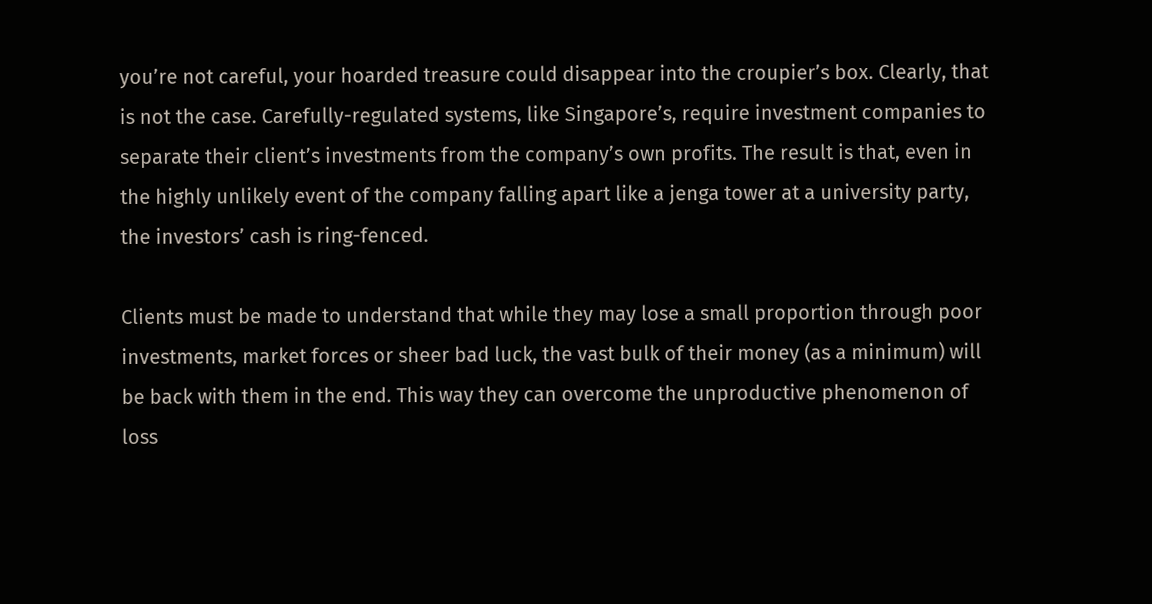you’re not careful, your hoarded treasure could disappear into the croupier’s box. Clearly, that is not the case. Carefully-regulated systems, like Singapore’s, require investment companies to separate their client’s investments from the company’s own profits. The result is that, even in the highly unlikely event of the company falling apart like a jenga tower at a university party, the investors’ cash is ring-fenced.

Clients must be made to understand that while they may lose a small proportion through poor investments, market forces or sheer bad luck, the vast bulk of their money (as a minimum) will be back with them in the end. This way they can overcome the unproductive phenomenon of loss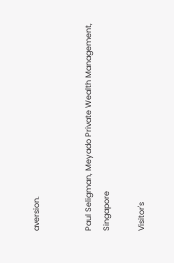aversion.


Paul Seligman, Meyado Private Wealth Management, Singapore

Visitor's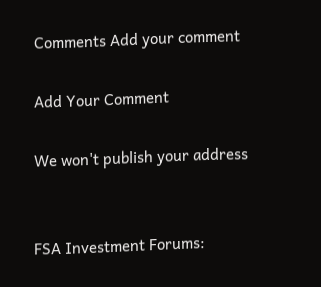Comments Add your comment

Add Your Comment

We won't publish your address


FSA Investment Forums: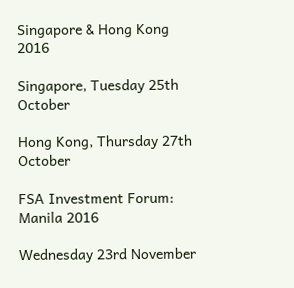Singapore & Hong Kong 2016

Singapore, Tuesday 25th October

Hong Kong, Thursday 27th October

FSA Investment Forum: Manila 2016

Wednesday 23rd November